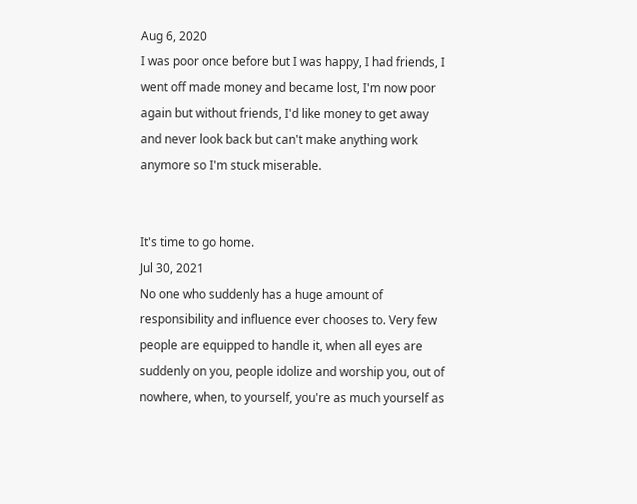Aug 6, 2020
I was poor once before but I was happy, I had friends, I went off made money and became lost, I'm now poor again but without friends, I'd like money to get away and never look back but can't make anything work anymore so I'm stuck miserable.


It's time to go home.
Jul 30, 2021
No one who suddenly has a huge amount of responsibility and influence ever chooses to. Very few people are equipped to handle it, when all eyes are suddenly on you, people idolize and worship you, out of nowhere, when, to yourself, you're as much yourself as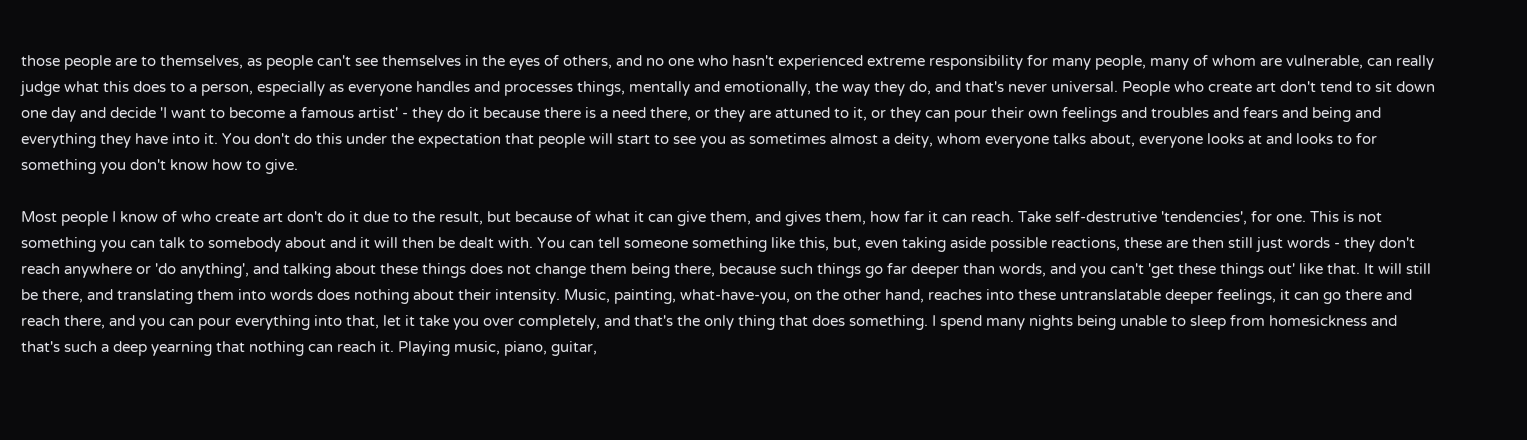those people are to themselves, as people can't see themselves in the eyes of others, and no one who hasn't experienced extreme responsibility for many people, many of whom are vulnerable, can really judge what this does to a person, especially as everyone handles and processes things, mentally and emotionally, the way they do, and that's never universal. People who create art don't tend to sit down one day and decide 'I want to become a famous artist' - they do it because there is a need there, or they are attuned to it, or they can pour their own feelings and troubles and fears and being and everything they have into it. You don't do this under the expectation that people will start to see you as sometimes almost a deity, whom everyone talks about, everyone looks at and looks to for something you don't know how to give.

Most people I know of who create art don't do it due to the result, but because of what it can give them, and gives them, how far it can reach. Take self-destrutive 'tendencies', for one. This is not something you can talk to somebody about and it will then be dealt with. You can tell someone something like this, but, even taking aside possible reactions, these are then still just words - they don't reach anywhere or 'do anything', and talking about these things does not change them being there, because such things go far deeper than words, and you can't 'get these things out' like that. It will still be there, and translating them into words does nothing about their intensity. Music, painting, what-have-you, on the other hand, reaches into these untranslatable deeper feelings, it can go there and reach there, and you can pour everything into that, let it take you over completely, and that's the only thing that does something. I spend many nights being unable to sleep from homesickness and that's such a deep yearning that nothing can reach it. Playing music, piano, guitar,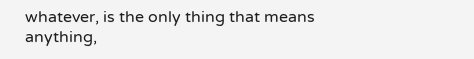whatever, is the only thing that means anything,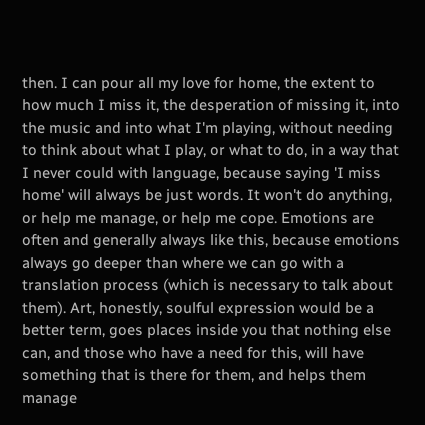then. I can pour all my love for home, the extent to how much I miss it, the desperation of missing it, into the music and into what I'm playing, without needing to think about what I play, or what to do, in a way that I never could with language, because saying 'I miss home' will always be just words. It won't do anything, or help me manage, or help me cope. Emotions are often and generally always like this, because emotions always go deeper than where we can go with a translation process (which is necessary to talk about them). Art, honestly, soulful expression would be a better term, goes places inside you that nothing else can, and those who have a need for this, will have something that is there for them, and helps them manage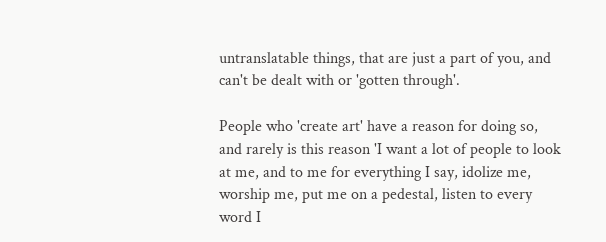untranslatable things, that are just a part of you, and can't be dealt with or 'gotten through'.

People who 'create art' have a reason for doing so, and rarely is this reason 'I want a lot of people to look at me, and to me for everything I say, idolize me, worship me, put me on a pedestal, listen to every word I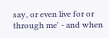say, or even live for or through me' - and when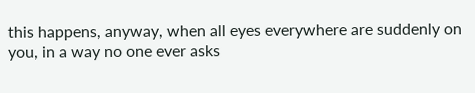this happens, anyway, when all eyes everywhere are suddenly on you, in a way no one ever asks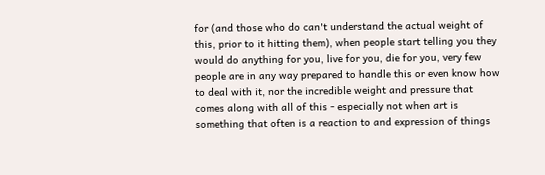for (and those who do can't understand the actual weight of this, prior to it hitting them), when people start telling you they would do anything for you, live for you, die for you, very few people are in any way prepared to handle this or even know how to deal with it, nor the incredible weight and pressure that comes along with all of this - especially not when art is something that often is a reaction to and expression of things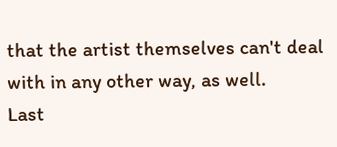that the artist themselves can't deal with in any other way, as well.
Last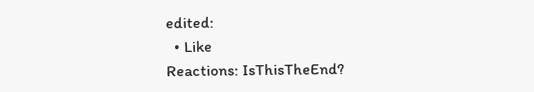edited:
  • Like
Reactions: IsThisTheEnd?